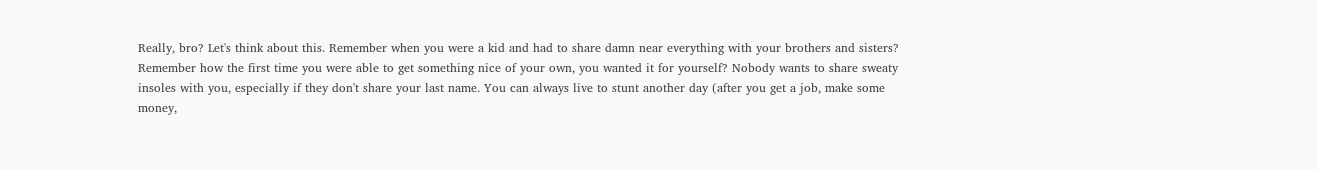Really, bro? Let's think about this. Remember when you were a kid and had to share damn near everything with your brothers and sisters? Remember how the first time you were able to get something nice of your own, you wanted it for yourself? Nobody wants to share sweaty insoles with you, especially if they don't share your last name. You can always live to stunt another day (after you get a job, make some money,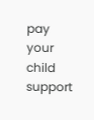pay your child support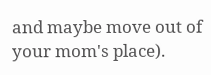and maybe move out of your mom's place).